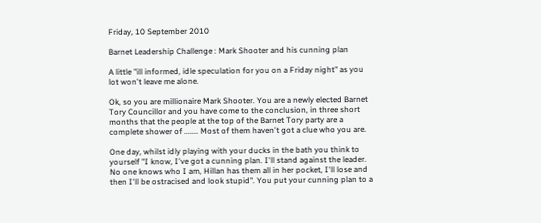Friday, 10 September 2010

Barnet Leadership Challenge : Mark Shooter and his cunning plan

A little "ill informed, idle speculation for you on a Friday night" as you lot won't leave me alone.

Ok, so you are millionaire Mark Shooter. You are a newly elected Barnet Tory Councillor and you have come to the conclusion, in three short months that the people at the top of the Barnet Tory party are a complete shower of ....... Most of them haven't got a clue who you are.

One day, whilst idly playing with your ducks in the bath you think to yourself "I know, I've got a cunning plan. I'll stand against the leader. No one knows who I am, Hillan has them all in her pocket, I'll lose and then I'll be ostracised and look stupid". You put your cunning plan to a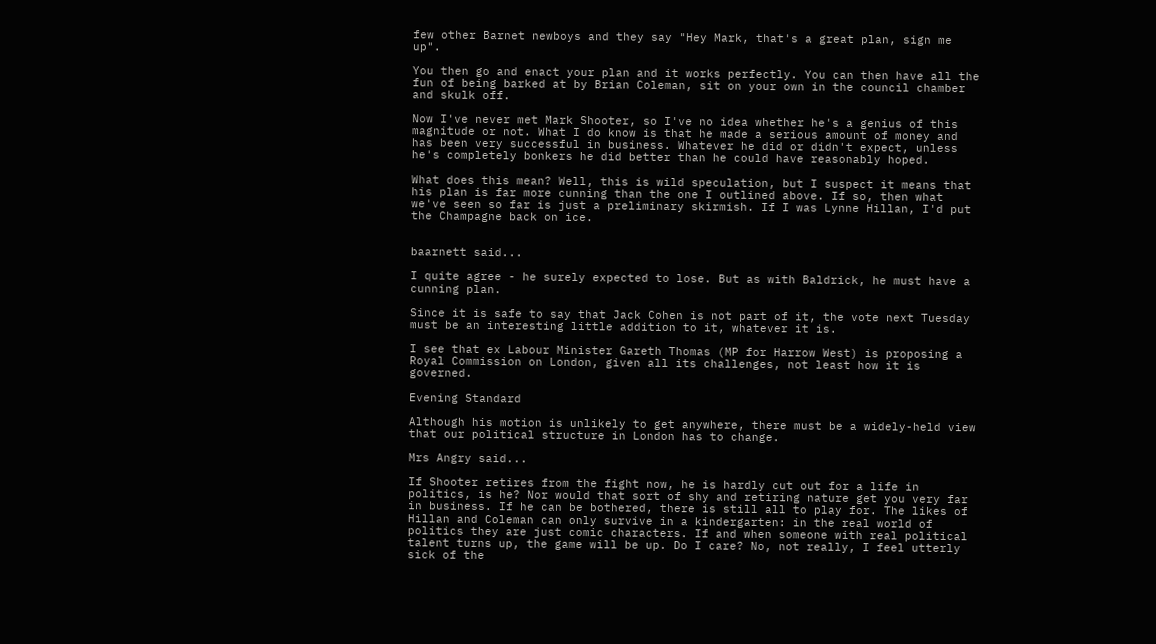few other Barnet newboys and they say "Hey Mark, that's a great plan, sign me up".

You then go and enact your plan and it works perfectly. You can then have all the fun of being barked at by Brian Coleman, sit on your own in the council chamber and skulk off.

Now I've never met Mark Shooter, so I've no idea whether he's a genius of this magnitude or not. What I do know is that he made a serious amount of money and has been very successful in business. Whatever he did or didn't expect, unless he's completely bonkers he did better than he could have reasonably hoped.

What does this mean? Well, this is wild speculation, but I suspect it means that his plan is far more cunning than the one I outlined above. If so, then what we've seen so far is just a preliminary skirmish. If I was Lynne Hillan, I'd put the Champagne back on ice.


baarnett said...

I quite agree - he surely expected to lose. But as with Baldrick, he must have a cunning plan.

Since it is safe to say that Jack Cohen is not part of it, the vote next Tuesday must be an interesting little addition to it, whatever it is.

I see that ex Labour Minister Gareth Thomas (MP for Harrow West) is proposing a Royal Commission on London, given all its challenges, not least how it is governed.

Evening Standard

Although his motion is unlikely to get anywhere, there must be a widely-held view that our political structure in London has to change.

Mrs Angry said...

If Shooter retires from the fight now, he is hardly cut out for a life in politics, is he? Nor would that sort of shy and retiring nature get you very far in business. If he can be bothered, there is still all to play for. The likes of Hillan and Coleman can only survive in a kindergarten: in the real world of politics they are just comic characters. If and when someone with real political talent turns up, the game will be up. Do I care? No, not really, I feel utterly sick of the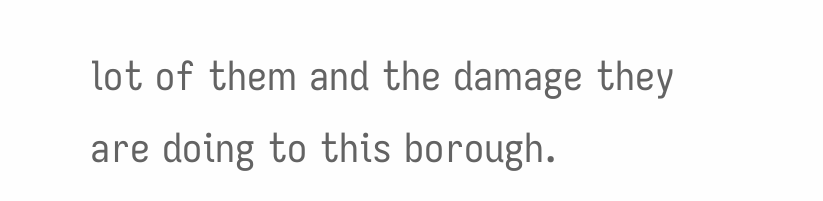lot of them and the damage they are doing to this borough.